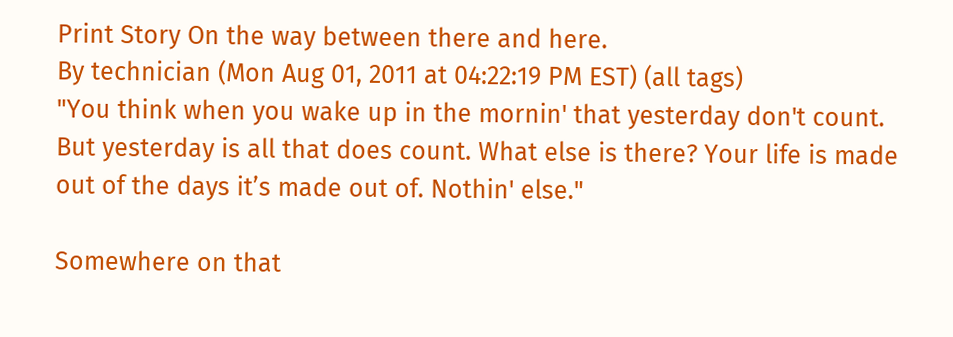Print Story On the way between there and here.
By technician (Mon Aug 01, 2011 at 04:22:19 PM EST) (all tags)
"You think when you wake up in the mornin' that yesterday don't count. But yesterday is all that does count. What else is there? Your life is made out of the days it’s made out of. Nothin' else."

Somewhere on that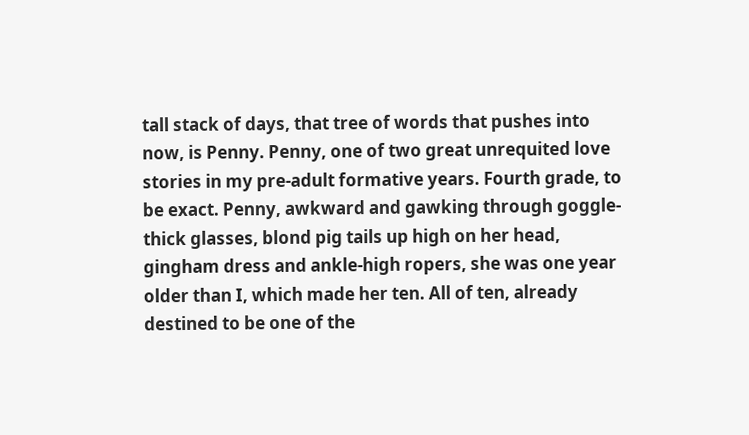tall stack of days, that tree of words that pushes into now, is Penny. Penny, one of two great unrequited love stories in my pre-adult formative years. Fourth grade, to be exact. Penny, awkward and gawking through goggle-thick glasses, blond pig tails up high on her head, gingham dress and ankle-high ropers, she was one year older than I, which made her ten. All of ten, already destined to be one of the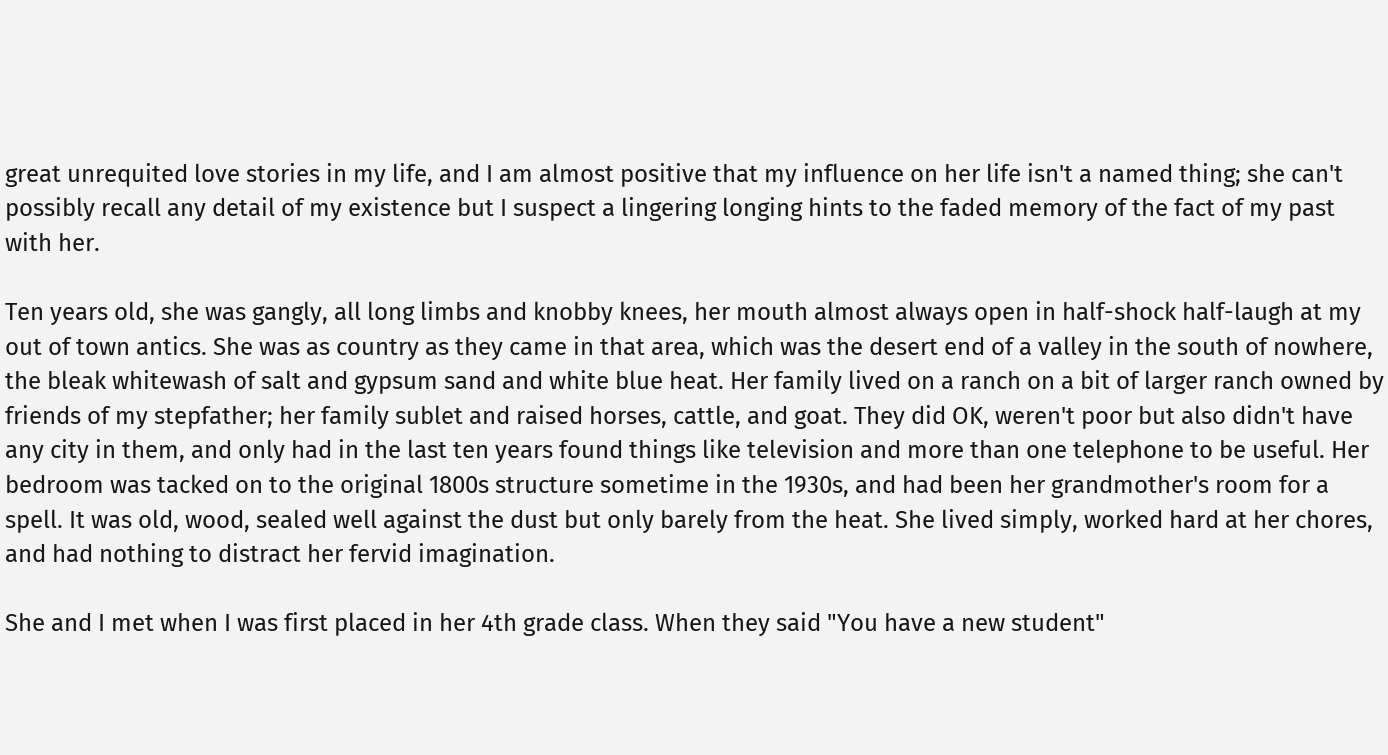great unrequited love stories in my life, and I am almost positive that my influence on her life isn't a named thing; she can't possibly recall any detail of my existence but I suspect a lingering longing hints to the faded memory of the fact of my past with her.

Ten years old, she was gangly, all long limbs and knobby knees, her mouth almost always open in half-shock half-laugh at my out of town antics. She was as country as they came in that area, which was the desert end of a valley in the south of nowhere, the bleak whitewash of salt and gypsum sand and white blue heat. Her family lived on a ranch on a bit of larger ranch owned by friends of my stepfather; her family sublet and raised horses, cattle, and goat. They did OK, weren't poor but also didn't have any city in them, and only had in the last ten years found things like television and more than one telephone to be useful. Her bedroom was tacked on to the original 1800s structure sometime in the 1930s, and had been her grandmother's room for a spell. It was old, wood, sealed well against the dust but only barely from the heat. She lived simply, worked hard at her chores, and had nothing to distract her fervid imagination.

She and I met when I was first placed in her 4th grade class. When they said "You have a new student"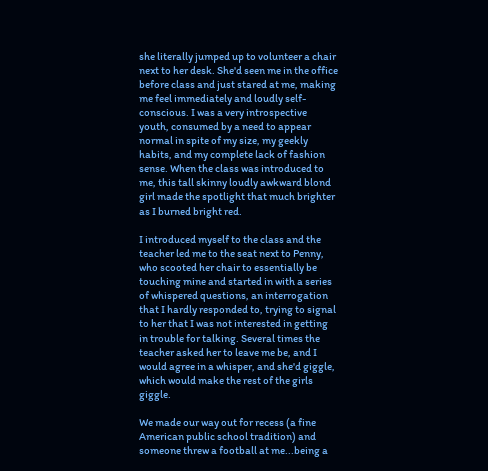she literally jumped up to volunteer a chair next to her desk. She'd seen me in the office before class and just stared at me, making me feel immediately and loudly self-conscious. I was a very introspective youth, consumed by a need to appear normal in spite of my size, my geekly habits, and my complete lack of fashion sense. When the class was introduced to me, this tall skinny loudly awkward blond girl made the spotlight that much brighter as I burned bright red.

I introduced myself to the class and the teacher led me to the seat next to Penny, who scooted her chair to essentially be touching mine and started in with a series of whispered questions, an interrogation that I hardly responded to, trying to signal to her that I was not interested in getting in trouble for talking. Several times the teacher asked her to leave me be, and I would agree in a whisper, and she'd giggle, which would make the rest of the girls giggle.

We made our way out for recess (a fine American public school tradition) and someone threw a football at me...being a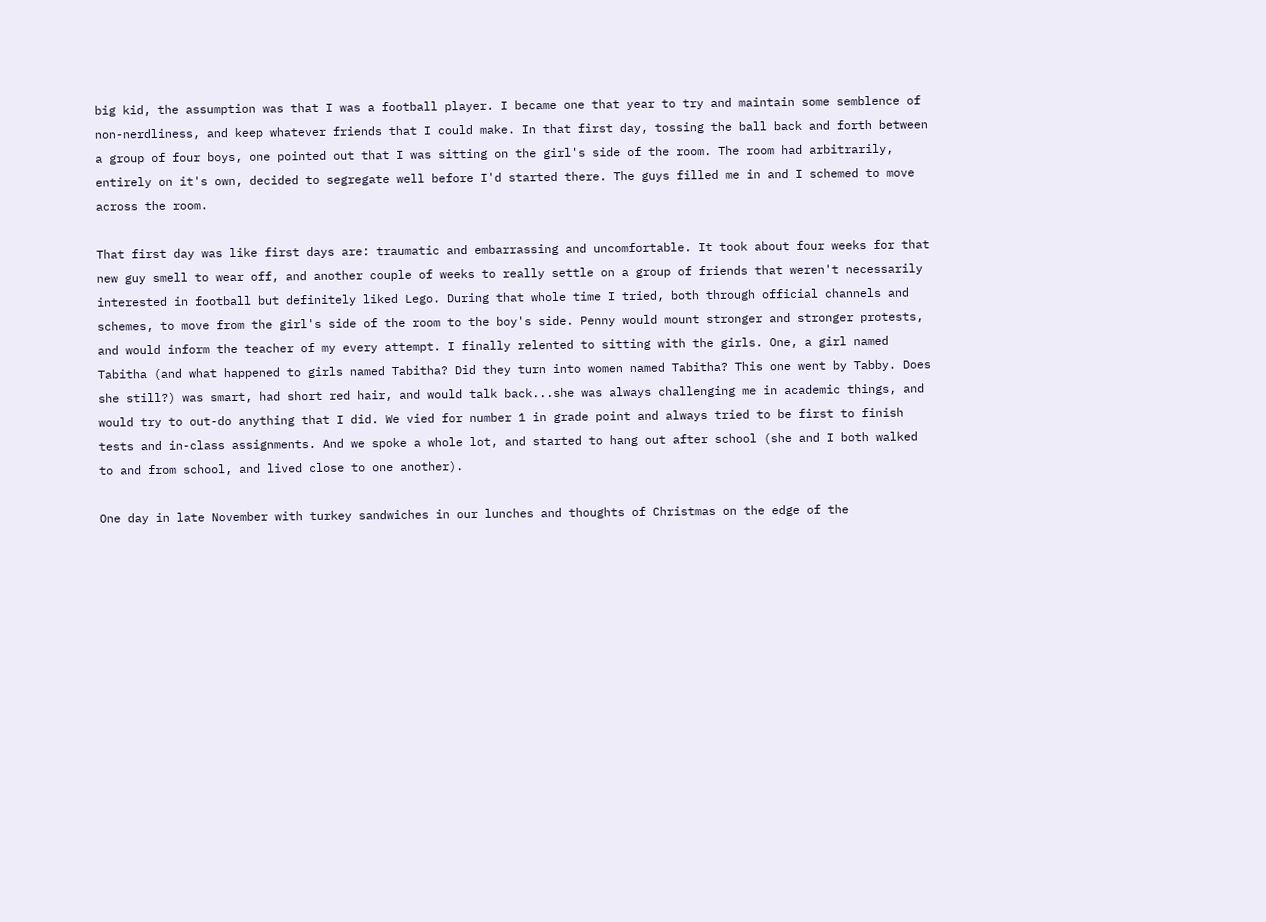big kid, the assumption was that I was a football player. I became one that year to try and maintain some semblence of non-nerdliness, and keep whatever friends that I could make. In that first day, tossing the ball back and forth between a group of four boys, one pointed out that I was sitting on the girl's side of the room. The room had arbitrarily, entirely on it's own, decided to segregate well before I'd started there. The guys filled me in and I schemed to move across the room.

That first day was like first days are: traumatic and embarrassing and uncomfortable. It took about four weeks for that new guy smell to wear off, and another couple of weeks to really settle on a group of friends that weren't necessarily interested in football but definitely liked Lego. During that whole time I tried, both through official channels and schemes, to move from the girl's side of the room to the boy's side. Penny would mount stronger and stronger protests, and would inform the teacher of my every attempt. I finally relented to sitting with the girls. One, a girl named Tabitha (and what happened to girls named Tabitha? Did they turn into women named Tabitha? This one went by Tabby. Does she still?) was smart, had short red hair, and would talk back...she was always challenging me in academic things, and would try to out-do anything that I did. We vied for number 1 in grade point and always tried to be first to finish tests and in-class assignments. And we spoke a whole lot, and started to hang out after school (she and I both walked to and from school, and lived close to one another).

One day in late November with turkey sandwiches in our lunches and thoughts of Christmas on the edge of the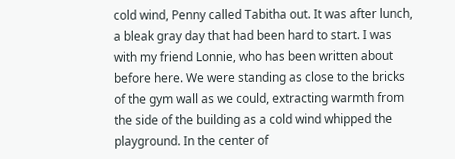cold wind, Penny called Tabitha out. It was after lunch, a bleak gray day that had been hard to start. I was with my friend Lonnie, who has been written about before here. We were standing as close to the bricks of the gym wall as we could, extracting warmth from the side of the building as a cold wind whipped the playground. In the center of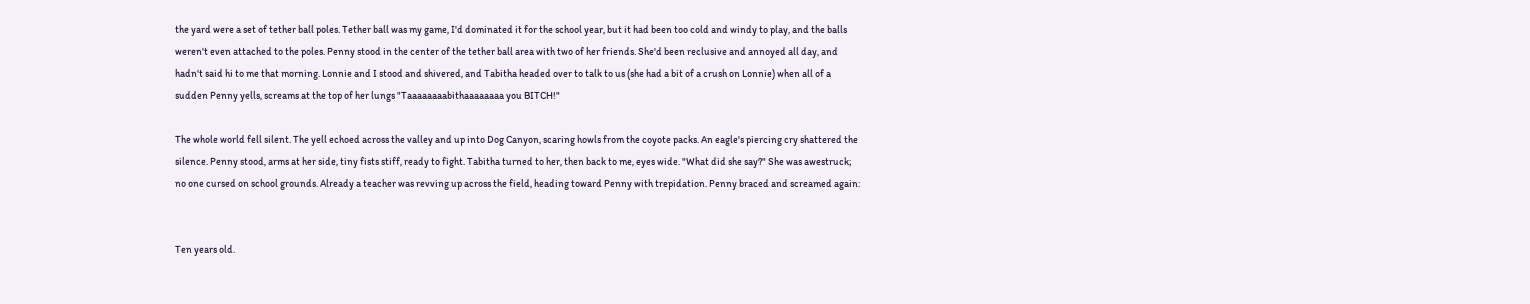the yard were a set of tether ball poles. Tether ball was my game, I'd dominated it for the school year, but it had been too cold and windy to play, and the balls weren't even attached to the poles. Penny stood in the center of the tether ball area with two of her friends. She'd been reclusive and annoyed all day, and hadn't said hi to me that morning. Lonnie and I stood and shivered, and Tabitha headed over to talk to us (she had a bit of a crush on Lonnie) when all of a sudden Penny yells, screams at the top of her lungs "Taaaaaaaabithaaaaaaaa you BITCH!"

The whole world fell silent. The yell echoed across the valley and up into Dog Canyon, scaring howls from the coyote packs. An eagle's piercing cry shattered the silence. Penny stood, arms at her side, tiny fists stiff, ready to fight. Tabitha turned to her, then back to me, eyes wide. "What did she say?" She was awestruck; no one cursed on school grounds. Already a teacher was revving up across the field, heading toward Penny with trepidation. Penny braced and screamed again:


Ten years old.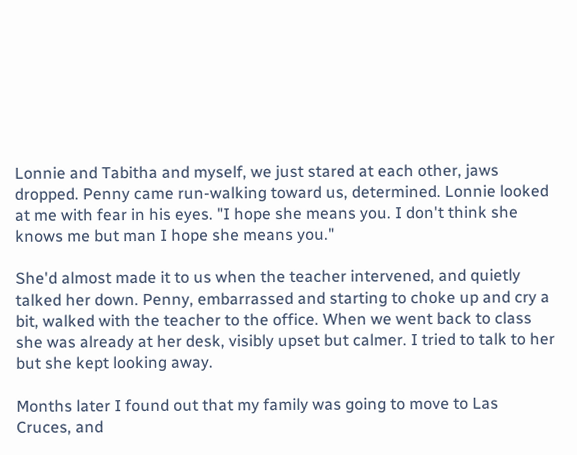Lonnie and Tabitha and myself, we just stared at each other, jaws dropped. Penny came run-walking toward us, determined. Lonnie looked at me with fear in his eyes. "I hope she means you. I don't think she knows me but man I hope she means you."

She'd almost made it to us when the teacher intervened, and quietly talked her down. Penny, embarrassed and starting to choke up and cry a bit, walked with the teacher to the office. When we went back to class she was already at her desk, visibly upset but calmer. I tried to talk to her but she kept looking away.

Months later I found out that my family was going to move to Las Cruces, and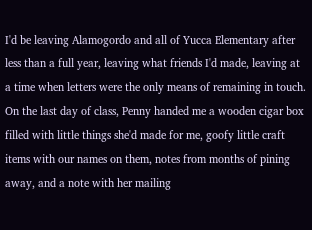I'd be leaving Alamogordo and all of Yucca Elementary after less than a full year, leaving what friends I'd made, leaving at a time when letters were the only means of remaining in touch. On the last day of class, Penny handed me a wooden cigar box filled with little things she'd made for me, goofy little craft items with our names on them, notes from months of pining away, and a note with her mailing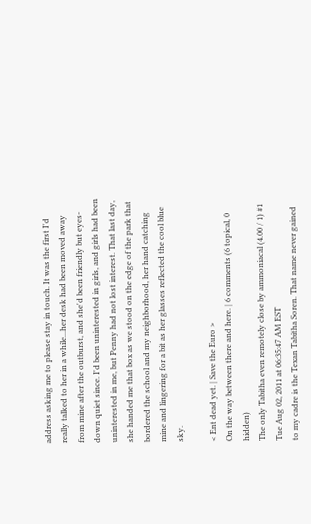address asking me to please stay in touch. It was the first I'd really talked to her in a while...her desk had been moved away from mine after the outburst, and she'd been friendly but eyes-down quiet since. I'd been uninterested in girls, and girls had been uninterested in me, but Penny had not lost interest. That last day, she handed me that box as we stood on the edge of the park that bordered the school and my neighborhood, her hand catching mine and lingering for a bit as her glasses reflected the cool blue sky.

< Ent dead yet. | Save the Euro >
On the way between there and here. | 6 comments (6 topical, 0 hidden)
The only Tabitha even remotely close by ammoniacal (4.00 / 1) #1 Tue Aug 02, 2011 at 06:35:47 AM EST
to my cadre is the Texan Tabitha Soren. That name never gained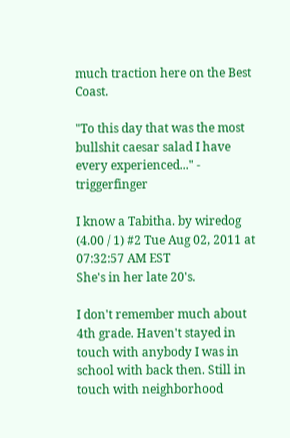much traction here on the Best Coast.

"To this day that was the most bullshit caesar salad I have every experienced..." - triggerfinger

I know a Tabitha. by wiredog (4.00 / 1) #2 Tue Aug 02, 2011 at 07:32:57 AM EST
She's in her late 20's.

I don't remember much about 4th grade. Haven't stayed in touch with anybody I was in school with back then. Still in touch with neighborhood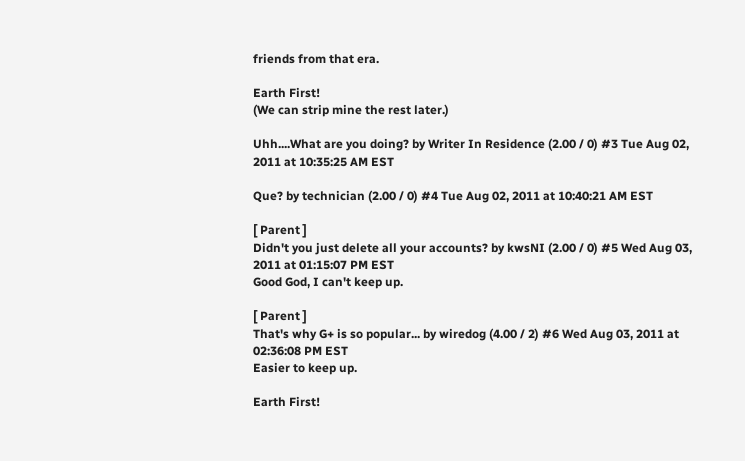friends from that era.

Earth First!
(We can strip mine the rest later.)

Uhh....What are you doing? by Writer In Residence (2.00 / 0) #3 Tue Aug 02, 2011 at 10:35:25 AM EST

Que? by technician (2.00 / 0) #4 Tue Aug 02, 2011 at 10:40:21 AM EST

[ Parent ]
Didn't you just delete all your accounts? by kwsNI (2.00 / 0) #5 Wed Aug 03, 2011 at 01:15:07 PM EST
Good God, I can't keep up.

[ Parent ]
That's why G+ is so popular... by wiredog (4.00 / 2) #6 Wed Aug 03, 2011 at 02:36:08 PM EST
Easier to keep up.

Earth First!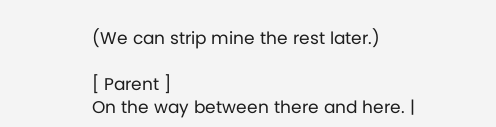(We can strip mine the rest later.)

[ Parent ]
On the way between there and here. |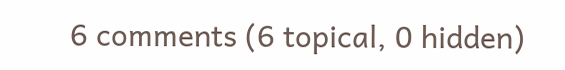6 comments (6 topical, 0 hidden)